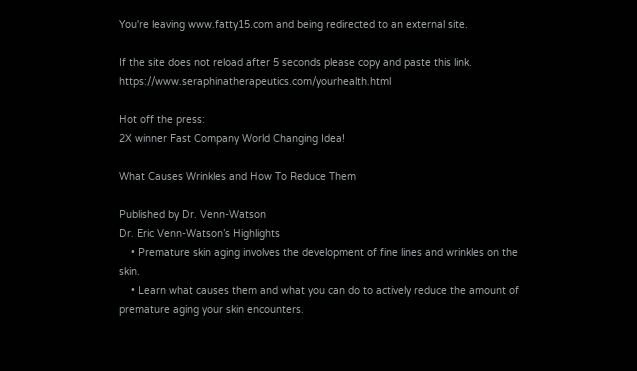You're leaving www.fatty15.com and being redirected to an external site.

If the site does not reload after 5 seconds please copy and paste this link. https://www.seraphinatherapeutics.com/yourhealth.html

Hot off the press:
2X winner Fast Company World Changing Idea!

What Causes Wrinkles and How To Reduce Them

Published by Dr. Venn-Watson
Dr. Eric Venn-Watson’s Highlights
    • Premature skin aging involves the development of fine lines and wrinkles on the skin.
    • Learn what causes them and what you can do to actively reduce the amount of premature aging your skin encounters.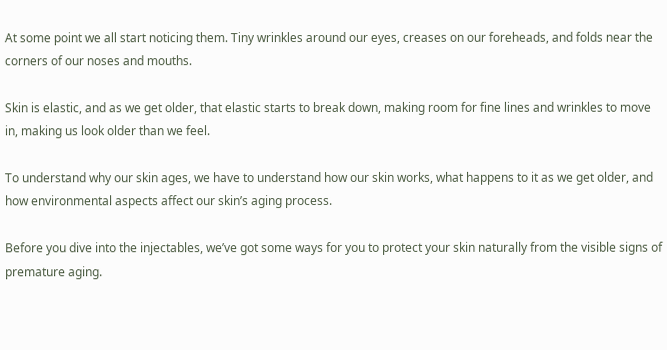At some point we all start noticing them. Tiny wrinkles around our eyes, creases on our foreheads, and folds near the corners of our noses and mouths.

Skin is elastic, and as we get older, that elastic starts to break down, making room for fine lines and wrinkles to move in, making us look older than we feel.

To understand why our skin ages, we have to understand how our skin works, what happens to it as we get older, and how environmental aspects affect our skin’s aging process.

Before you dive into the injectables, we’ve got some ways for you to protect your skin naturally from the visible signs of premature aging.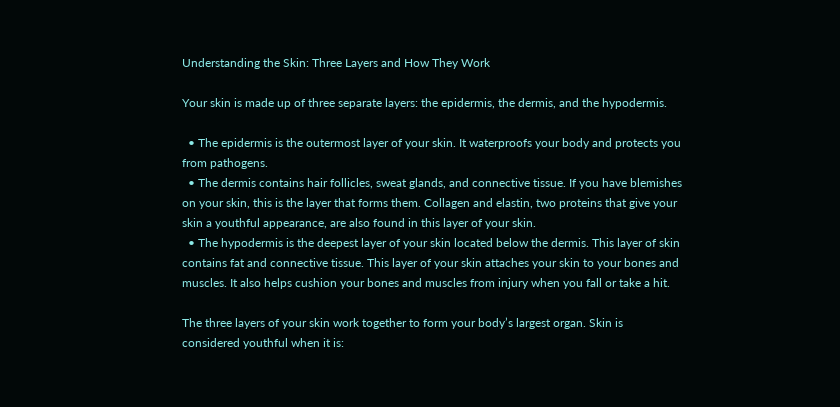Understanding the Skin: Three Layers and How They Work

Your skin is made up of three separate layers: the epidermis, the dermis, and the hypodermis.

  • The epidermis is the outermost layer of your skin. It waterproofs your body and protects you from pathogens.
  • The dermis contains hair follicles, sweat glands, and connective tissue. If you have blemishes on your skin, this is the layer that forms them. Collagen and elastin, two proteins that give your skin a youthful appearance, are also found in this layer of your skin.
  • The hypodermis is the deepest layer of your skin located below the dermis. This layer of skin contains fat and connective tissue. This layer of your skin attaches your skin to your bones and muscles. It also helps cushion your bones and muscles from injury when you fall or take a hit.

The three layers of your skin work together to form your body’s largest organ. Skin is considered youthful when it is: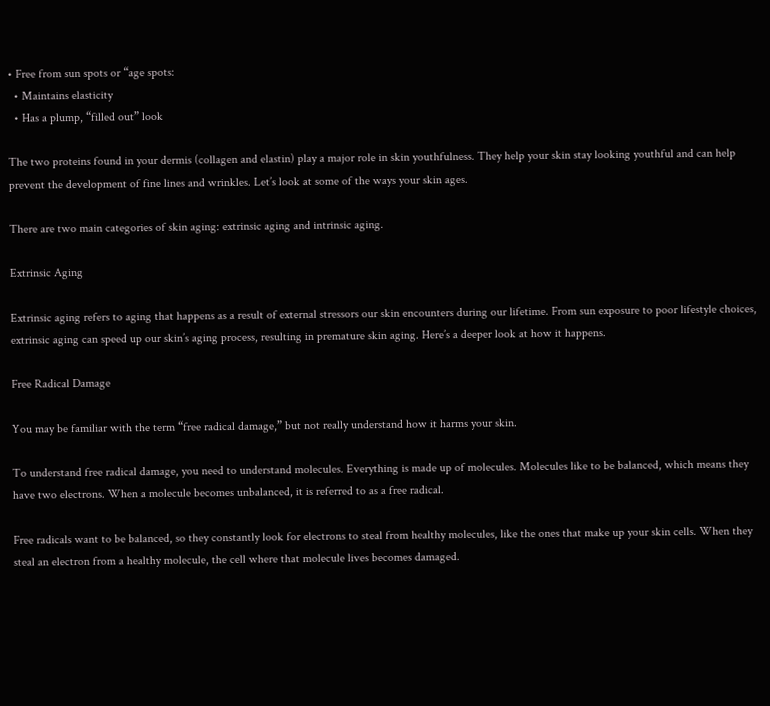• Free from sun spots or “age spots:
  • Maintains elasticity
  • Has a plump, “filled out” look

The two proteins found in your dermis (collagen and elastin) play a major role in skin youthfulness. They help your skin stay looking youthful and can help prevent the development of fine lines and wrinkles. Let’s look at some of the ways your skin ages.

There are two main categories of skin aging: extrinsic aging and intrinsic aging.

Extrinsic Aging

Extrinsic aging refers to aging that happens as a result of external stressors our skin encounters during our lifetime. From sun exposure to poor lifestyle choices, extrinsic aging can speed up our skin’s aging process, resulting in premature skin aging. Here’s a deeper look at how it happens.

Free Radical Damage

You may be familiar with the term “free radical damage,” but not really understand how it harms your skin.

To understand free radical damage, you need to understand molecules. Everything is made up of molecules. Molecules like to be balanced, which means they have two electrons. When a molecule becomes unbalanced, it is referred to as a free radical.

Free radicals want to be balanced, so they constantly look for electrons to steal from healthy molecules, like the ones that make up your skin cells. When they steal an electron from a healthy molecule, the cell where that molecule lives becomes damaged.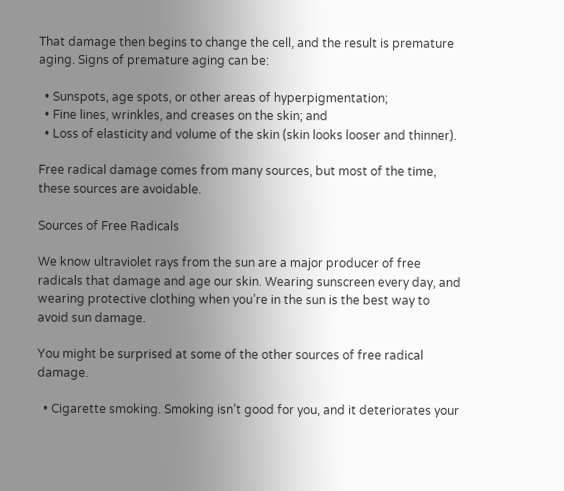That damage then begins to change the cell, and the result is premature aging. Signs of premature aging can be:

  • Sunspots, age spots, or other areas of hyperpigmentation;
  • Fine lines, wrinkles, and creases on the skin; and
  • Loss of elasticity and volume of the skin (skin looks looser and thinner).

Free radical damage comes from many sources, but most of the time, these sources are avoidable.

Sources of Free Radicals

We know ultraviolet rays from the sun are a major producer of free radicals that damage and age our skin. Wearing sunscreen every day, and wearing protective clothing when you’re in the sun is the best way to avoid sun damage.

You might be surprised at some of the other sources of free radical damage.

  • Cigarette smoking. Smoking isn’t good for you, and it deteriorates your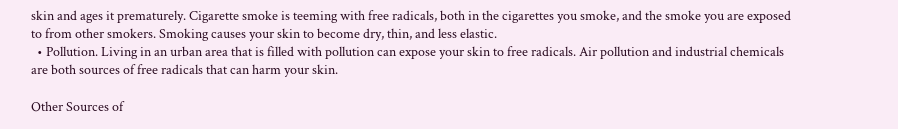skin and ages it prematurely. Cigarette smoke is teeming with free radicals, both in the cigarettes you smoke, and the smoke you are exposed to from other smokers. Smoking causes your skin to become dry, thin, and less elastic.
  • Pollution. Living in an urban area that is filled with pollution can expose your skin to free radicals. Air pollution and industrial chemicals are both sources of free radicals that can harm your skin.

Other Sources of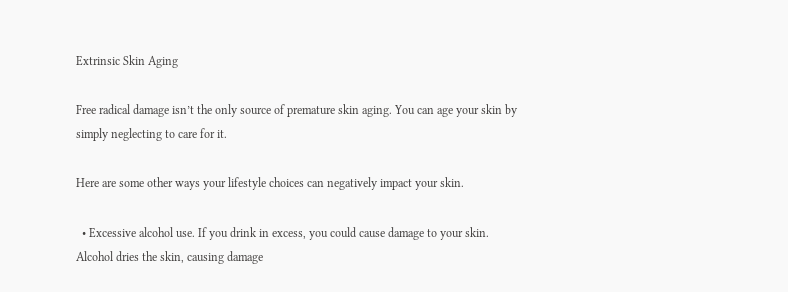Extrinsic Skin Aging

Free radical damage isn’t the only source of premature skin aging. You can age your skin by simply neglecting to care for it.

Here are some other ways your lifestyle choices can negatively impact your skin.

  • Excessive alcohol use. If you drink in excess, you could cause damage to your skin. Alcohol dries the skin, causing damage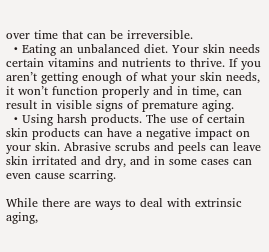over time that can be irreversible.
  • Eating an unbalanced diet. Your skin needs certain vitamins and nutrients to thrive. If you aren’t getting enough of what your skin needs, it won’t function properly and in time, can result in visible signs of premature aging.
  • Using harsh products. The use of certain skin products can have a negative impact on your skin. Abrasive scrubs and peels can leave skin irritated and dry, and in some cases can even cause scarring.

While there are ways to deal with extrinsic aging,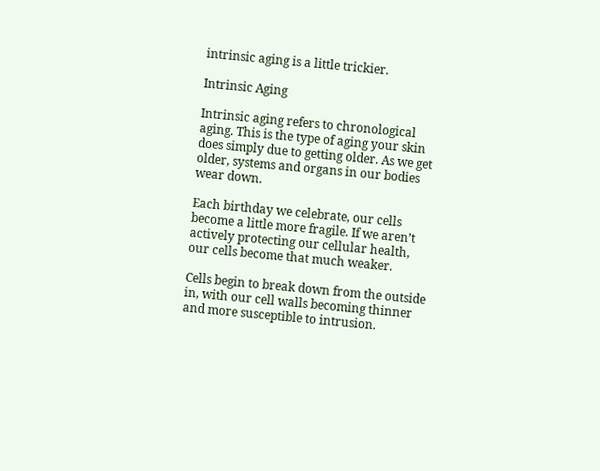intrinsic aging is a little trickier.

Intrinsic Aging

Intrinsic aging refers to chronological aging. This is the type of aging your skin does simply due to getting older. As we get older, systems and organs in our bodies wear down.

Each birthday we celebrate, our cells become a little more fragile. If we aren’t actively protecting our cellular health, our cells become that much weaker.

Cells begin to break down from the outside in, with our cell walls becoming thinner and more susceptible to intrusion.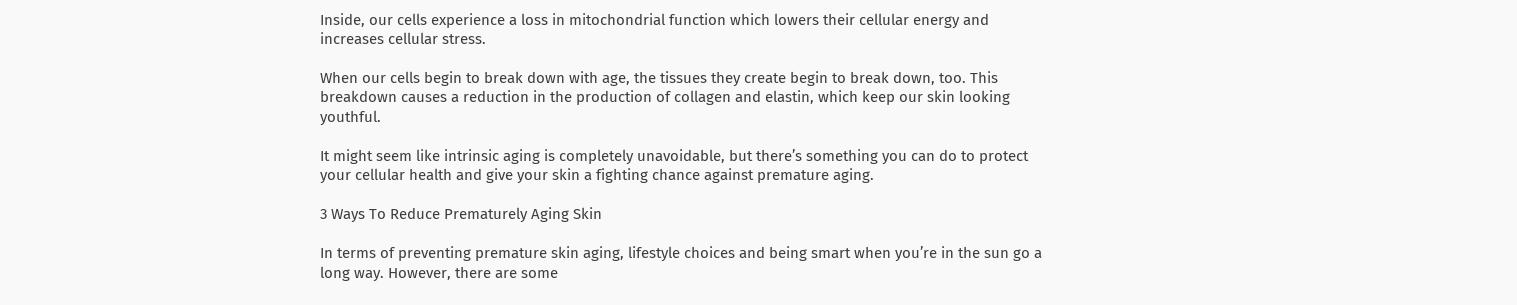Inside, our cells experience a loss in mitochondrial function which lowers their cellular energy and increases cellular stress.

When our cells begin to break down with age, the tissues they create begin to break down, too. This breakdown causes a reduction in the production of collagen and elastin, which keep our skin looking youthful.

It might seem like intrinsic aging is completely unavoidable, but there’s something you can do to protect your cellular health and give your skin a fighting chance against premature aging.

3 Ways To Reduce Prematurely Aging Skin

In terms of preventing premature skin aging, lifestyle choices and being smart when you’re in the sun go a long way. However, there are some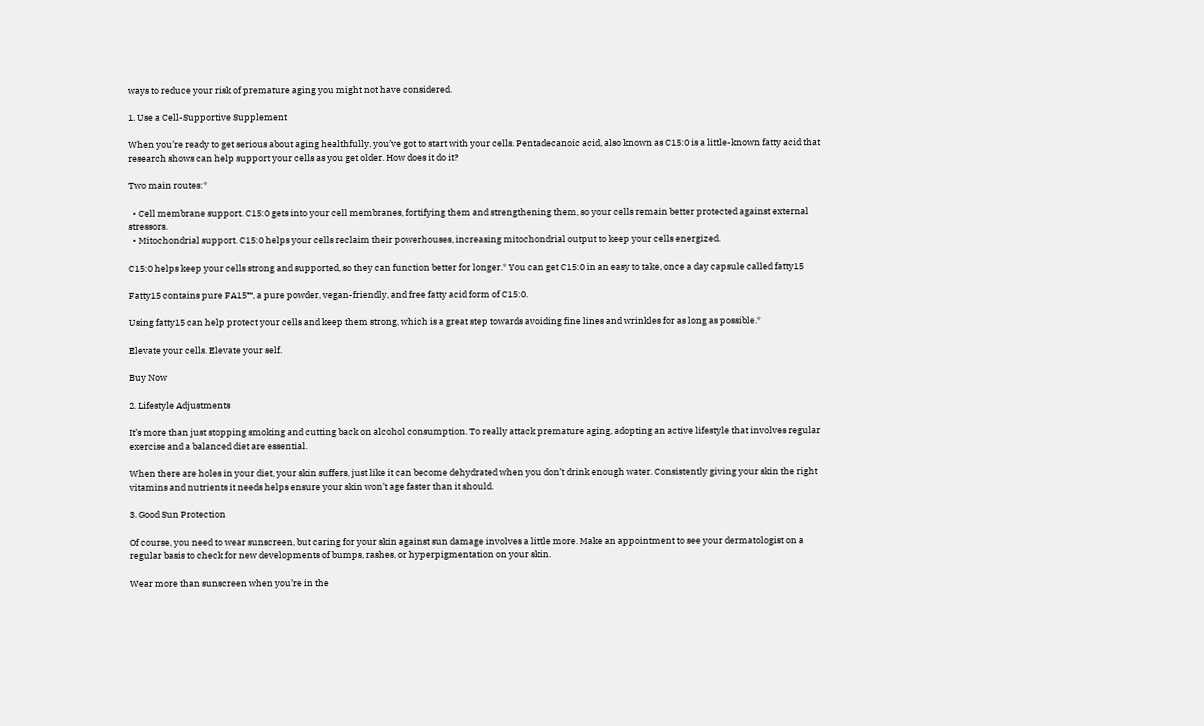ways to reduce your risk of premature aging you might not have considered.

1. Use a Cell-Supportive Supplement

When you’re ready to get serious about aging healthfully, you’ve got to start with your cells. Pentadecanoic acid, also known as C15:0 is a little-known fatty acid that research shows can help support your cells as you get older. How does it do it?

Two main routes:*

  • Cell membrane support. C15:0 gets into your cell membranes, fortifying them and strengthening them, so your cells remain better protected against external stressors.
  • Mitochondrial support. C15:0 helps your cells reclaim their powerhouses, increasing mitochondrial output to keep your cells energized.

C15:0 helps keep your cells strong and supported, so they can function better for longer.* You can get C15:0 in an easy to take, once a day capsule called fatty15

Fatty15 contains pure FA15™, a pure powder, vegan-friendly, and free fatty acid form of C15:0.

Using fatty15 can help protect your cells and keep them strong, which is a great step towards avoiding fine lines and wrinkles for as long as possible.*

Elevate your cells. Elevate your self.

Buy Now

2. Lifestyle Adjustments

It’s more than just stopping smoking and cutting back on alcohol consumption. To really attack premature aging, adopting an active lifestyle that involves regular exercise and a balanced diet are essential.

When there are holes in your diet, your skin suffers, just like it can become dehydrated when you don’t drink enough water. Consistently giving your skin the right vitamins and nutrients it needs helps ensure your skin won’t age faster than it should.

3. Good Sun Protection

Of course, you need to wear sunscreen, but caring for your skin against sun damage involves a little more. Make an appointment to see your dermatologist on a regular basis to check for new developments of bumps, rashes, or hyperpigmentation on your skin.

Wear more than sunscreen when you’re in the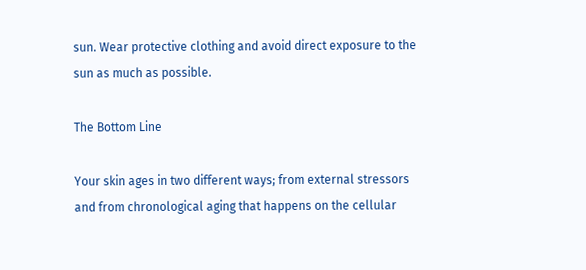sun. Wear protective clothing and avoid direct exposure to the sun as much as possible.

The Bottom Line

Your skin ages in two different ways; from external stressors and from chronological aging that happens on the cellular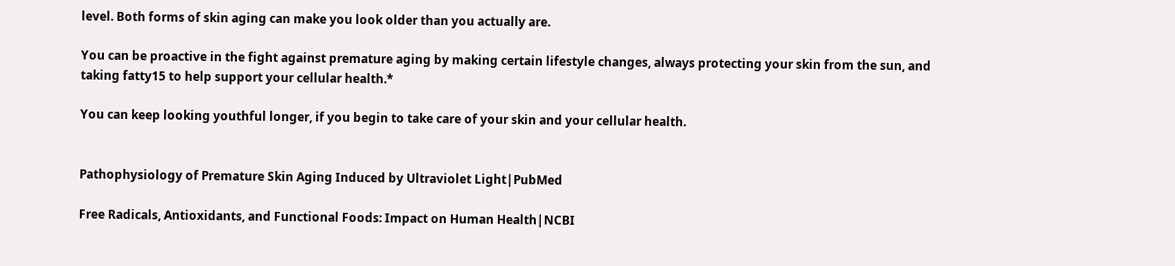level. Both forms of skin aging can make you look older than you actually are.

You can be proactive in the fight against premature aging by making certain lifestyle changes, always protecting your skin from the sun, and taking fatty15 to help support your cellular health.*

You can keep looking youthful longer, if you begin to take care of your skin and your cellular health.


Pathophysiology of Premature Skin Aging Induced by Ultraviolet Light|PubMed

Free Radicals, Antioxidants, and Functional Foods: Impact on Human Health|NCBI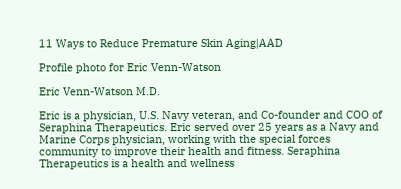11 Ways to Reduce Premature Skin Aging|AAD

Profile photo for Eric Venn-Watson

Eric Venn-Watson M.D.

Eric is a physician, U.S. Navy veteran, and Co-founder and COO of Seraphina Therapeutics. Eric served over 25 years as a Navy and Marine Corps physician, working with the special forces community to improve their health and fitness. Seraphina Therapeutics is a health and wellness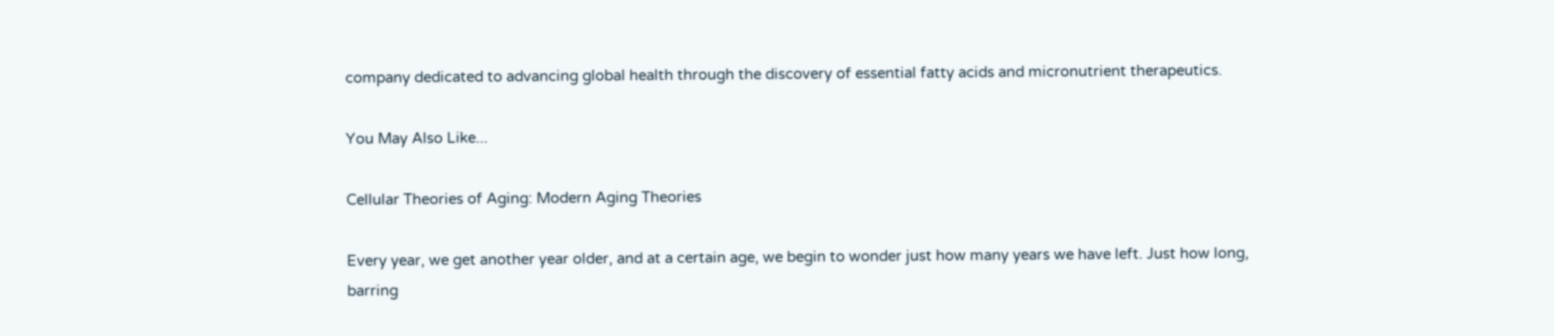company dedicated to advancing global health through the discovery of essential fatty acids and micronutrient therapeutics.

You May Also Like...

Cellular Theories of Aging: Modern Aging Theories

Every year, we get another year older, and at a certain age, we begin to wonder just how many years we have left. Just how long, barring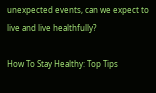unexpected events, can we expect to live and live healthfully?

How To Stay Healthy: Top Tips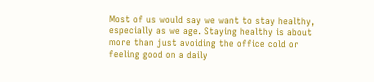Most of us would say we want to stay healthy, especially as we age. Staying healthy is about more than just avoiding the office cold or feeling good on a daily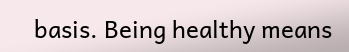basis. Being healthy means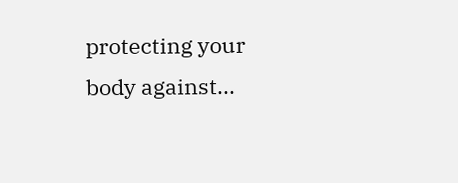protecting your body against...